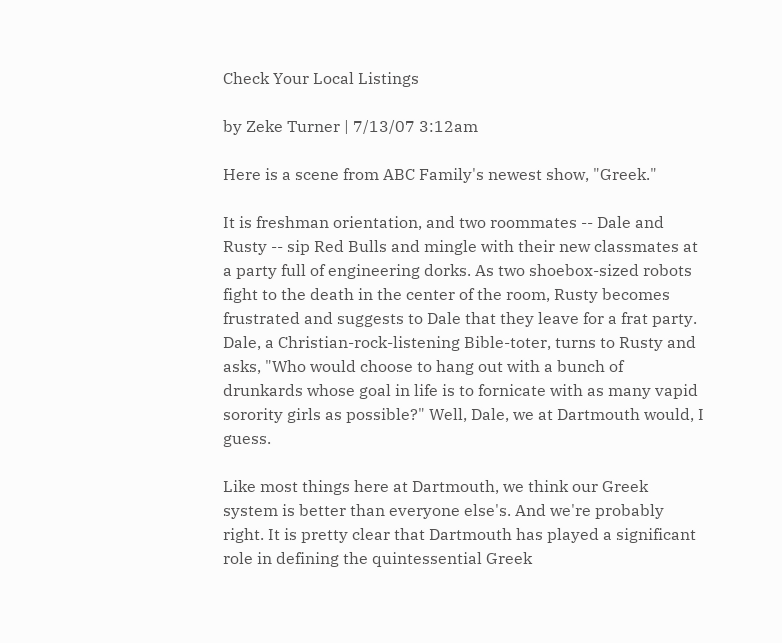Check Your Local Listings

by Zeke Turner | 7/13/07 3:12am

Here is a scene from ABC Family's newest show, "Greek."

It is freshman orientation, and two roommates -- Dale and Rusty -- sip Red Bulls and mingle with their new classmates at a party full of engineering dorks. As two shoebox-sized robots fight to the death in the center of the room, Rusty becomes frustrated and suggests to Dale that they leave for a frat party. Dale, a Christian-rock-listening Bible-toter, turns to Rusty and asks, "Who would choose to hang out with a bunch of drunkards whose goal in life is to fornicate with as many vapid sorority girls as possible?" Well, Dale, we at Dartmouth would, I guess.

Like most things here at Dartmouth, we think our Greek system is better than everyone else's. And we're probably right. It is pretty clear that Dartmouth has played a significant role in defining the quintessential Greek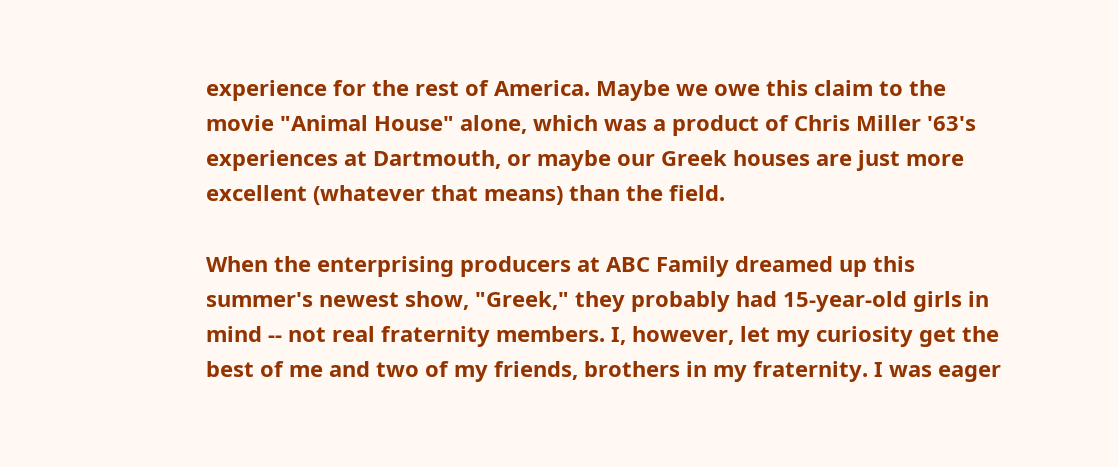experience for the rest of America. Maybe we owe this claim to the movie "Animal House" alone, which was a product of Chris Miller '63's experiences at Dartmouth, or maybe our Greek houses are just more excellent (whatever that means) than the field.

When the enterprising producers at ABC Family dreamed up this summer's newest show, "Greek," they probably had 15-year-old girls in mind -- not real fraternity members. I, however, let my curiosity get the best of me and two of my friends, brothers in my fraternity. I was eager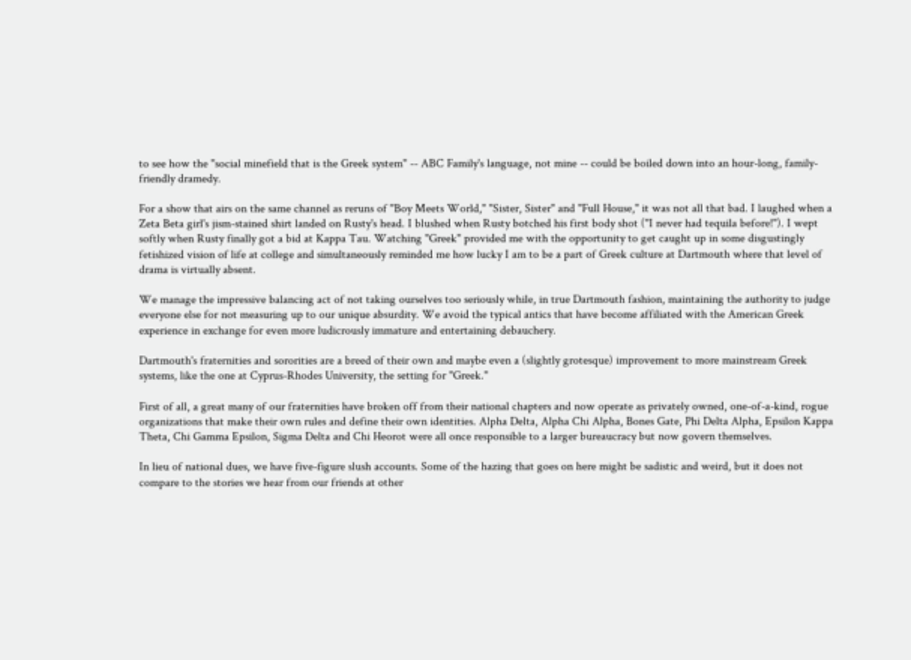to see how the "social minefield that is the Greek system" -- ABC Family's language, not mine -- could be boiled down into an hour-long, family-friendly dramedy.

For a show that airs on the same channel as reruns of "Boy Meets World," "Sister, Sister" and "Full House," it was not all that bad. I laughed when a Zeta Beta girl's jism-stained shirt landed on Rusty's head. I blushed when Rusty botched his first body shot ("I never had tequila before!"). I wept softly when Rusty finally got a bid at Kappa Tau. Watching "Greek" provided me with the opportunity to get caught up in some disgustingly fetishized vision of life at college and simultaneously reminded me how lucky I am to be a part of Greek culture at Dartmouth where that level of drama is virtually absent.

We manage the impressive balancing act of not taking ourselves too seriously while, in true Dartmouth fashion, maintaining the authority to judge everyone else for not measuring up to our unique absurdity. We avoid the typical antics that have become affiliated with the American Greek experience in exchange for even more ludicrously immature and entertaining debauchery.

Dartmouth's fraternities and sororities are a breed of their own and maybe even a (slightly grotesque) improvement to more mainstream Greek systems, like the one at Cyprus-Rhodes University, the setting for "Greek."

First of all, a great many of our fraternities have broken off from their national chapters and now operate as privately owned, one-of-a-kind, rogue organizations that make their own rules and define their own identities. Alpha Delta, Alpha Chi Alpha, Bones Gate, Phi Delta Alpha, Epsilon Kappa Theta, Chi Gamma Epsilon, Sigma Delta and Chi Heorot were all once responsible to a larger bureaucracy but now govern themselves.

In lieu of national dues, we have five-figure slush accounts. Some of the hazing that goes on here might be sadistic and weird, but it does not compare to the stories we hear from our friends at other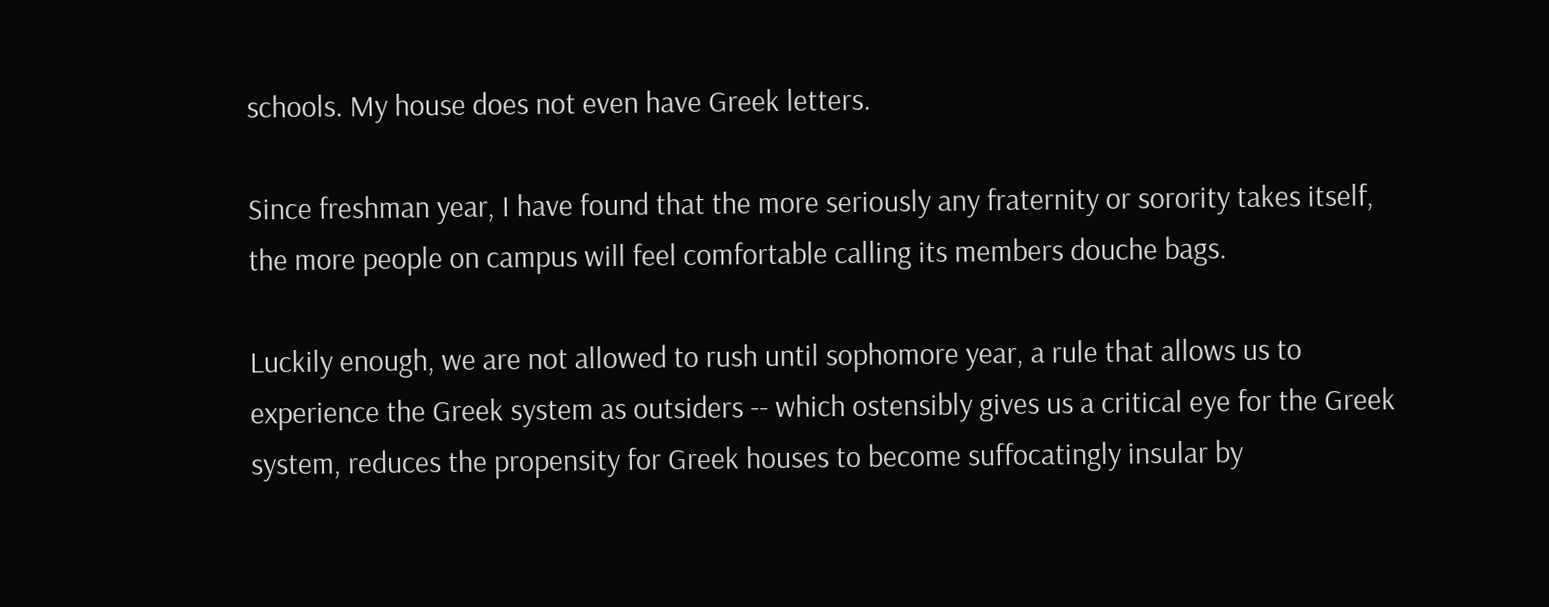schools. My house does not even have Greek letters.

Since freshman year, I have found that the more seriously any fraternity or sorority takes itself, the more people on campus will feel comfortable calling its members douche bags.

Luckily enough, we are not allowed to rush until sophomore year, a rule that allows us to experience the Greek system as outsiders -- which ostensibly gives us a critical eye for the Greek system, reduces the propensity for Greek houses to become suffocatingly insular by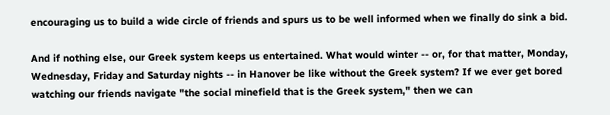encouraging us to build a wide circle of friends and spurs us to be well informed when we finally do sink a bid.

And if nothing else, our Greek system keeps us entertained. What would winter -- or, for that matter, Monday, Wednesday, Friday and Saturday nights -- in Hanover be like without the Greek system? If we ever get bored watching our friends navigate "the social minefield that is the Greek system," then we can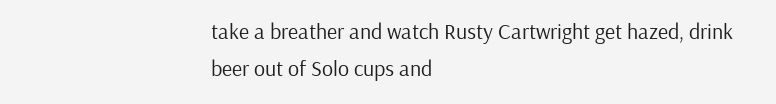take a breather and watch Rusty Cartwright get hazed, drink beer out of Solo cups and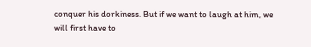conquer his dorkiness. But if we want to laugh at him, we will first have to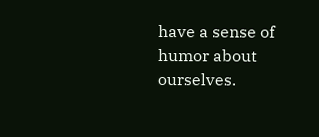have a sense of humor about ourselves.